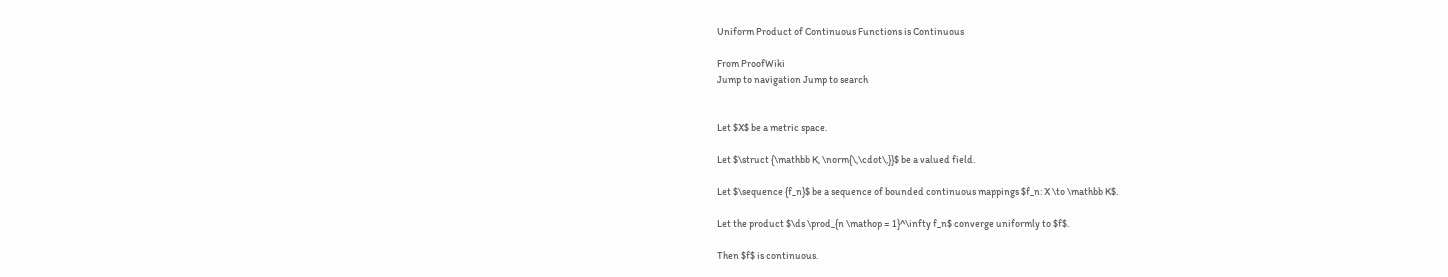Uniform Product of Continuous Functions is Continuous

From ProofWiki
Jump to navigation Jump to search


Let $X$ be a metric space.

Let $\struct {\mathbb K, \norm{\,\cdot\,}}$ be a valued field.

Let $\sequence {f_n}$ be a sequence of bounded continuous mappings $f_n: X \to \mathbb K$.

Let the product $\ds \prod_{n \mathop = 1}^\infty f_n$ converge uniformly to $f$.

Then $f$ is continuous.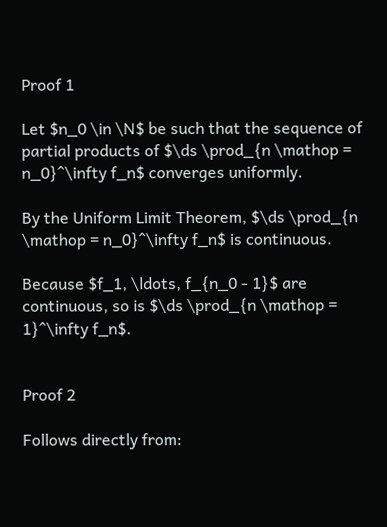Proof 1

Let $n_0 \in \N$ be such that the sequence of partial products of $\ds \prod_{n \mathop = n_0}^\infty f_n$ converges uniformly.

By the Uniform Limit Theorem, $\ds \prod_{n \mathop = n_0}^\infty f_n$ is continuous.

Because $f_1, \ldots, f_{n_0 - 1}$ are continuous, so is $\ds \prod_{n \mathop = 1}^\infty f_n$.


Proof 2

Follows directly from: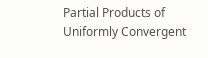Partial Products of Uniformly Convergent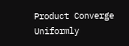Product Converge Uniformly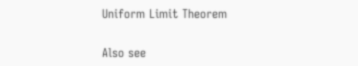Uniform Limit Theorem


Also see